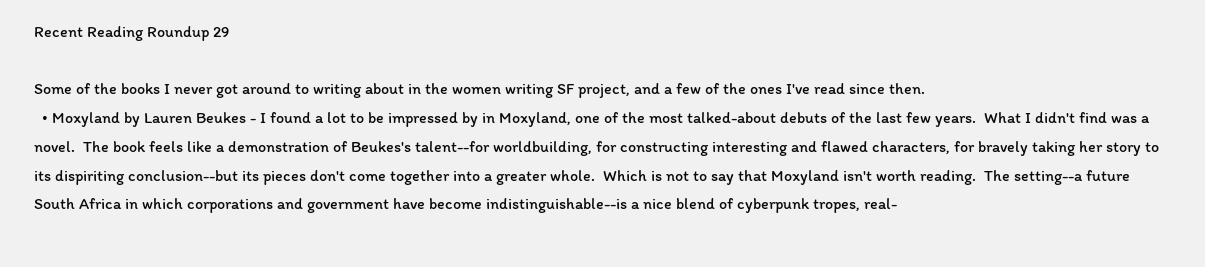Recent Reading Roundup 29

Some of the books I never got around to writing about in the women writing SF project, and a few of the ones I've read since then.
  • Moxyland by Lauren Beukes - I found a lot to be impressed by in Moxyland, one of the most talked-about debuts of the last few years.  What I didn't find was a novel.  The book feels like a demonstration of Beukes's talent--for worldbuilding, for constructing interesting and flawed characters, for bravely taking her story to its dispiriting conclusion--but its pieces don't come together into a greater whole.  Which is not to say that Moxyland isn't worth reading.  The setting--a future South Africa in which corporations and government have become indistinguishable--is a nice blend of cyberpunk tropes, real-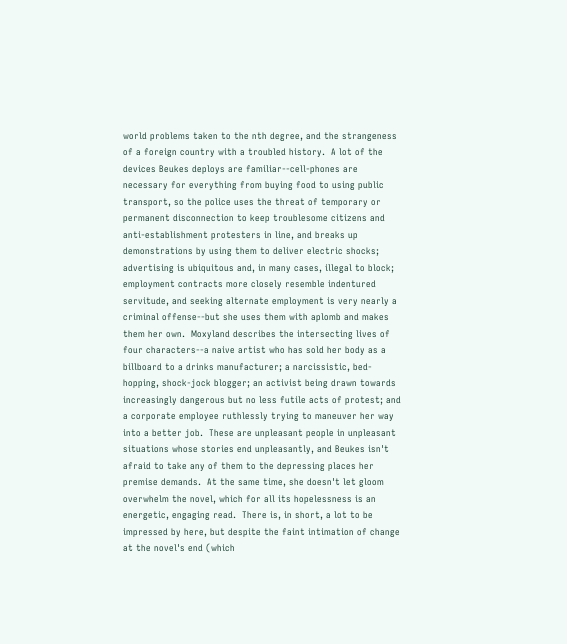world problems taken to the nth degree, and the strangeness of a foreign country with a troubled history.  A lot of the devices Beukes deploys are familiar--cell-phones are necessary for everything from buying food to using public transport, so the police uses the threat of temporary or permanent disconnection to keep troublesome citizens and anti-establishment protesters in line, and breaks up demonstrations by using them to deliver electric shocks; advertising is ubiquitous and, in many cases, illegal to block; employment contracts more closely resemble indentured servitude, and seeking alternate employment is very nearly a criminal offense--but she uses them with aplomb and makes them her own.  Moxyland describes the intersecting lives of four characters--a naive artist who has sold her body as a billboard to a drinks manufacturer; a narcissistic, bed-hopping, shock-jock blogger; an activist being drawn towards increasingly dangerous but no less futile acts of protest; and a corporate employee ruthlessly trying to maneuver her way into a better job.  These are unpleasant people in unpleasant situations whose stories end unpleasantly, and Beukes isn't afraid to take any of them to the depressing places her premise demands.  At the same time, she doesn't let gloom overwhelm the novel, which for all its hopelessness is an energetic, engaging read.  There is, in short, a lot to be impressed by here, but despite the faint intimation of change at the novel's end (which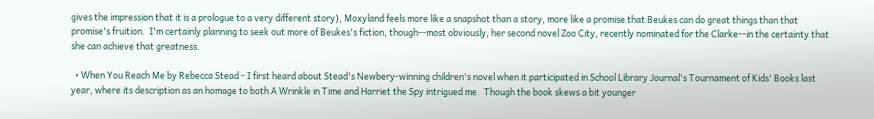gives the impression that it is a prologue to a very different story), Moxyland feels more like a snapshot than a story, more like a promise that Beukes can do great things than that promise's fruition.  I'm certainly planning to seek out more of Beukes's fiction, though--most obviously, her second novel Zoo City, recently nominated for the Clarke--in the certainty that she can achieve that greatness.

  • When You Reach Me by Rebecca Stead - I first heard about Stead's Newbery-winning children's novel when it participated in School Library Journal's Tournament of Kids' Books last year, where its description as an homage to both A Wrinkle in Time and Harriet the Spy intrigued me.  Though the book skews a bit younger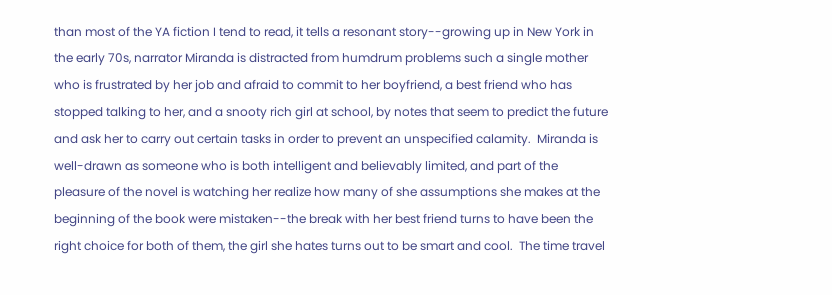than most of the YA fiction I tend to read, it tells a resonant story--growing up in New York in the early 70s, narrator Miranda is distracted from humdrum problems such a single mother who is frustrated by her job and afraid to commit to her boyfriend, a best friend who has stopped talking to her, and a snooty rich girl at school, by notes that seem to predict the future and ask her to carry out certain tasks in order to prevent an unspecified calamity.  Miranda is well-drawn as someone who is both intelligent and believably limited, and part of the pleasure of the novel is watching her realize how many of she assumptions she makes at the beginning of the book were mistaken--the break with her best friend turns to have been the right choice for both of them, the girl she hates turns out to be smart and cool.  The time travel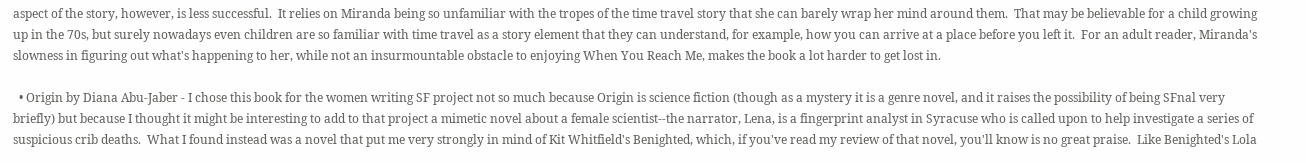aspect of the story, however, is less successful.  It relies on Miranda being so unfamiliar with the tropes of the time travel story that she can barely wrap her mind around them.  That may be believable for a child growing up in the 70s, but surely nowadays even children are so familiar with time travel as a story element that they can understand, for example, how you can arrive at a place before you left it.  For an adult reader, Miranda's slowness in figuring out what's happening to her, while not an insurmountable obstacle to enjoying When You Reach Me, makes the book a lot harder to get lost in.

  • Origin by Diana Abu-Jaber - I chose this book for the women writing SF project not so much because Origin is science fiction (though as a mystery it is a genre novel, and it raises the possibility of being SFnal very briefly) but because I thought it might be interesting to add to that project a mimetic novel about a female scientist--the narrator, Lena, is a fingerprint analyst in Syracuse who is called upon to help investigate a series of suspicious crib deaths.  What I found instead was a novel that put me very strongly in mind of Kit Whitfield's Benighted, which, if you've read my review of that novel, you'll know is no great praise.  Like Benighted's Lola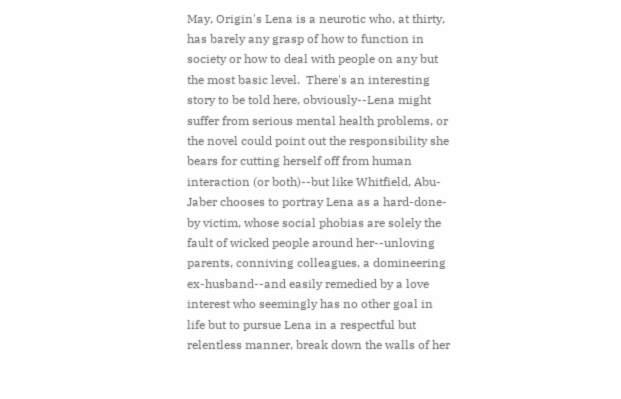May, Origin's Lena is a neurotic who, at thirty, has barely any grasp of how to function in society or how to deal with people on any but the most basic level.  There's an interesting story to be told here, obviously--Lena might suffer from serious mental health problems, or the novel could point out the responsibility she bears for cutting herself off from human interaction (or both)--but like Whitfield, Abu-Jaber chooses to portray Lena as a hard-done-by victim, whose social phobias are solely the fault of wicked people around her--unloving parents, conniving colleagues, a domineering ex-husband--and easily remedied by a love interest who seemingly has no other goal in life but to pursue Lena in a respectful but relentless manner, break down the walls of her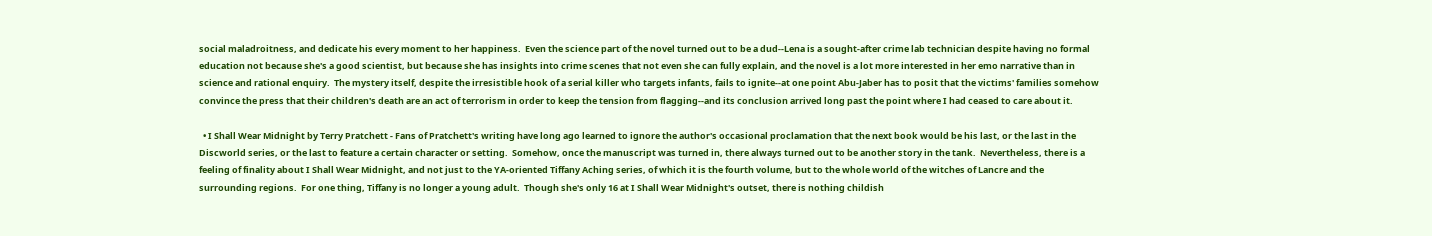social maladroitness, and dedicate his every moment to her happiness.  Even the science part of the novel turned out to be a dud--Lena is a sought-after crime lab technician despite having no formal education not because she's a good scientist, but because she has insights into crime scenes that not even she can fully explain, and the novel is a lot more interested in her emo narrative than in science and rational enquiry.  The mystery itself, despite the irresistible hook of a serial killer who targets infants, fails to ignite--at one point Abu-Jaber has to posit that the victims' families somehow convince the press that their children's death are an act of terrorism in order to keep the tension from flagging--and its conclusion arrived long past the point where I had ceased to care about it.

  • I Shall Wear Midnight by Terry Pratchett - Fans of Pratchett's writing have long ago learned to ignore the author's occasional proclamation that the next book would be his last, or the last in the Discworld series, or the last to feature a certain character or setting.  Somehow, once the manuscript was turned in, there always turned out to be another story in the tank.  Nevertheless, there is a feeling of finality about I Shall Wear Midnight, and not just to the YA-oriented Tiffany Aching series, of which it is the fourth volume, but to the whole world of the witches of Lancre and the surrounding regions.  For one thing, Tiffany is no longer a young adult.  Though she's only 16 at I Shall Wear Midnight's outset, there is nothing childish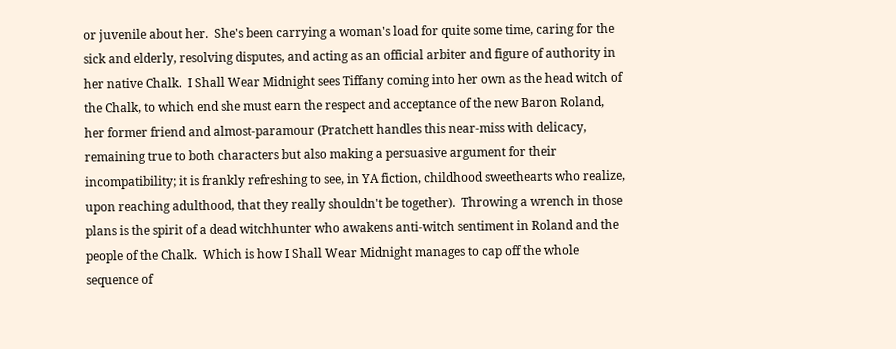or juvenile about her.  She's been carrying a woman's load for quite some time, caring for the sick and elderly, resolving disputes, and acting as an official arbiter and figure of authority in her native Chalk.  I Shall Wear Midnight sees Tiffany coming into her own as the head witch of the Chalk, to which end she must earn the respect and acceptance of the new Baron Roland, her former friend and almost-paramour (Pratchett handles this near-miss with delicacy, remaining true to both characters but also making a persuasive argument for their incompatibility; it is frankly refreshing to see, in YA fiction, childhood sweethearts who realize, upon reaching adulthood, that they really shouldn't be together).  Throwing a wrench in those plans is the spirit of a dead witchhunter who awakens anti-witch sentiment in Roland and the people of the Chalk.  Which is how I Shall Wear Midnight manages to cap off the whole sequence of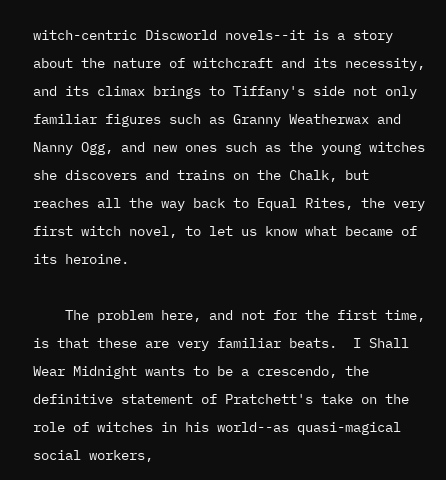witch-centric Discworld novels--it is a story about the nature of witchcraft and its necessity, and its climax brings to Tiffany's side not only familiar figures such as Granny Weatherwax and Nanny Ogg, and new ones such as the young witches she discovers and trains on the Chalk, but reaches all the way back to Equal Rites, the very first witch novel, to let us know what became of its heroine.

    The problem here, and not for the first time, is that these are very familiar beats.  I Shall Wear Midnight wants to be a crescendo, the definitive statement of Pratchett's take on the role of witches in his world--as quasi-magical social workers,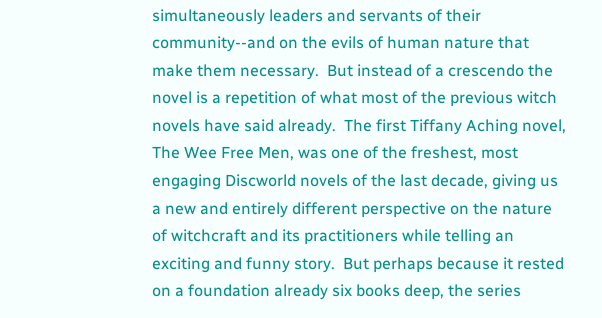simultaneously leaders and servants of their community--and on the evils of human nature that make them necessary.  But instead of a crescendo the novel is a repetition of what most of the previous witch novels have said already.  The first Tiffany Aching novel, The Wee Free Men, was one of the freshest, most engaging Discworld novels of the last decade, giving us a new and entirely different perspective on the nature of witchcraft and its practitioners while telling an exciting and funny story.  But perhaps because it rested on a foundation already six books deep, the series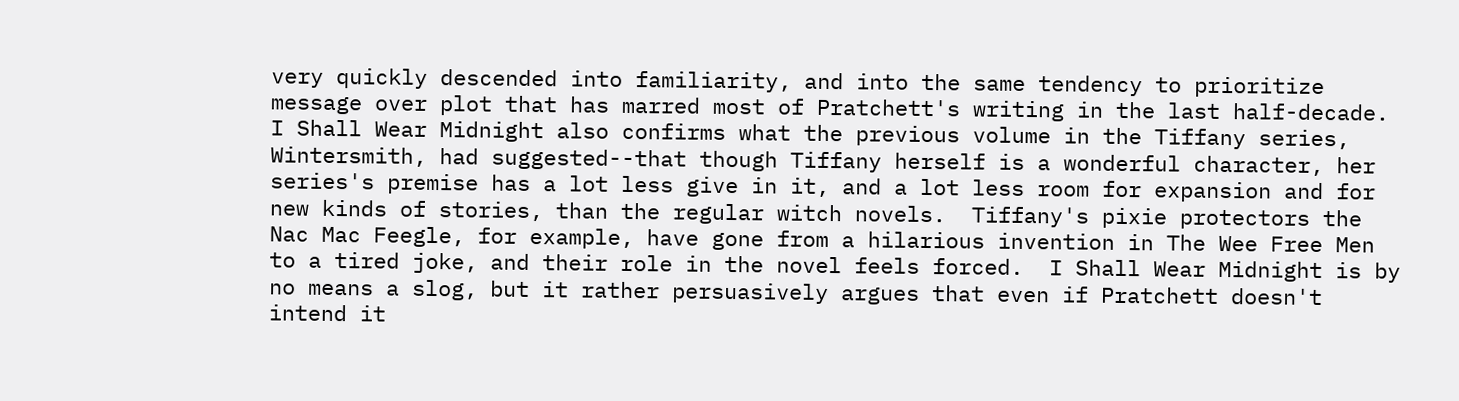very quickly descended into familiarity, and into the same tendency to prioritize message over plot that has marred most of Pratchett's writing in the last half-decade.  I Shall Wear Midnight also confirms what the previous volume in the Tiffany series, Wintersmith, had suggested--that though Tiffany herself is a wonderful character, her series's premise has a lot less give in it, and a lot less room for expansion and for new kinds of stories, than the regular witch novels.  Tiffany's pixie protectors the Nac Mac Feegle, for example, have gone from a hilarious invention in The Wee Free Men to a tired joke, and their role in the novel feels forced.  I Shall Wear Midnight is by no means a slog, but it rather persuasively argues that even if Pratchett doesn't intend it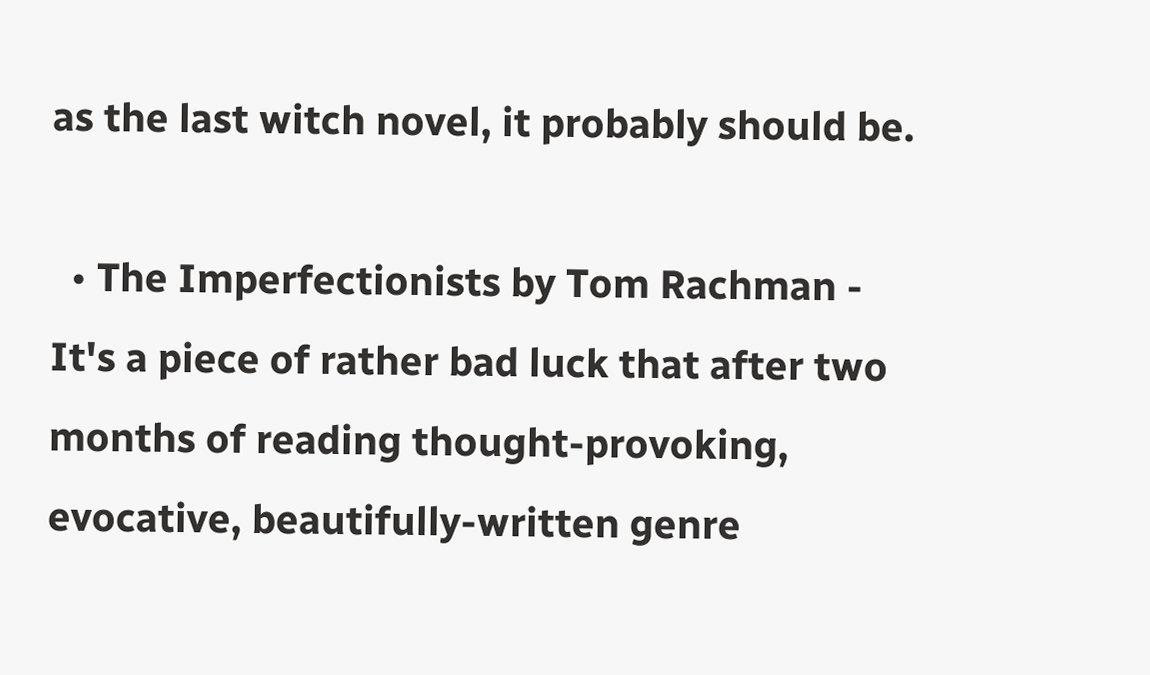as the last witch novel, it probably should be.

  • The Imperfectionists by Tom Rachman - It's a piece of rather bad luck that after two months of reading thought-provoking, evocative, beautifully-written genre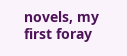novels, my first foray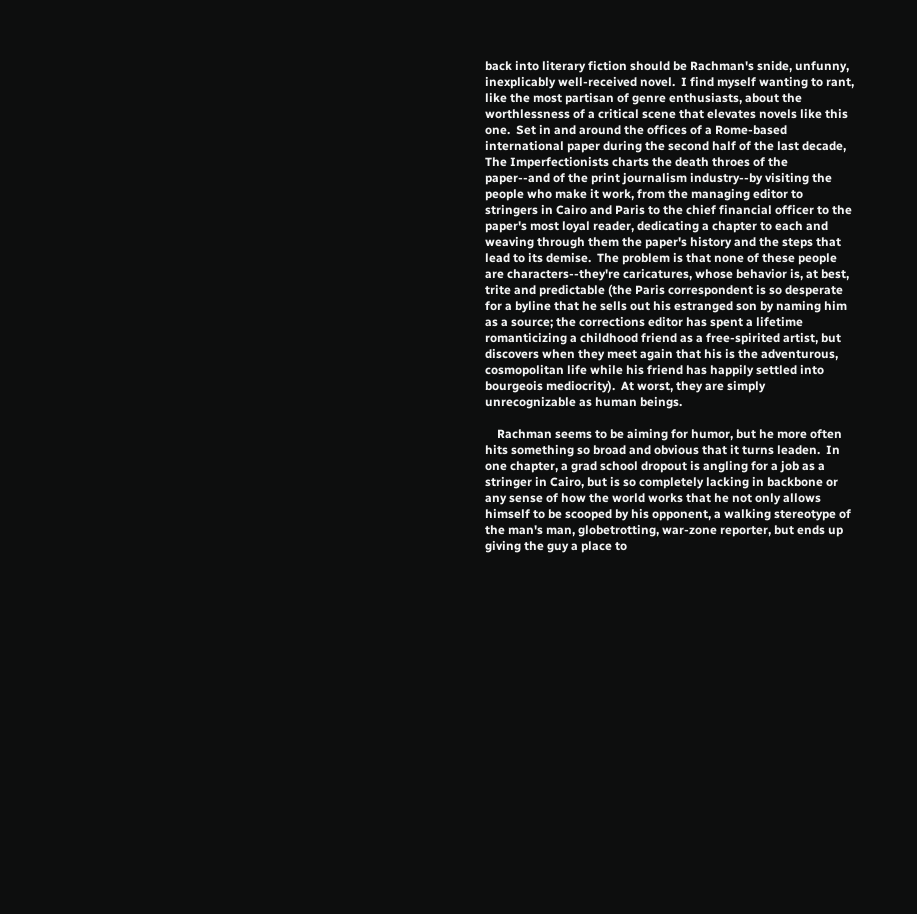back into literary fiction should be Rachman's snide, unfunny, inexplicably well-received novel.  I find myself wanting to rant, like the most partisan of genre enthusiasts, about the worthlessness of a critical scene that elevates novels like this one.  Set in and around the offices of a Rome-based international paper during the second half of the last decade, The Imperfectionists charts the death throes of the paper--and of the print journalism industry--by visiting the people who make it work, from the managing editor to stringers in Cairo and Paris to the chief financial officer to the paper's most loyal reader, dedicating a chapter to each and weaving through them the paper's history and the steps that lead to its demise.  The problem is that none of these people are characters--they're caricatures, whose behavior is, at best, trite and predictable (the Paris correspondent is so desperate for a byline that he sells out his estranged son by naming him as a source; the corrections editor has spent a lifetime romanticizing a childhood friend as a free-spirited artist, but discovers when they meet again that his is the adventurous, cosmopolitan life while his friend has happily settled into bourgeois mediocrity).  At worst, they are simply unrecognizable as human beings.

    Rachman seems to be aiming for humor, but he more often hits something so broad and obvious that it turns leaden.  In one chapter, a grad school dropout is angling for a job as a stringer in Cairo, but is so completely lacking in backbone or any sense of how the world works that he not only allows himself to be scooped by his opponent, a walking stereotype of the man's man, globetrotting, war-zone reporter, but ends up giving the guy a place to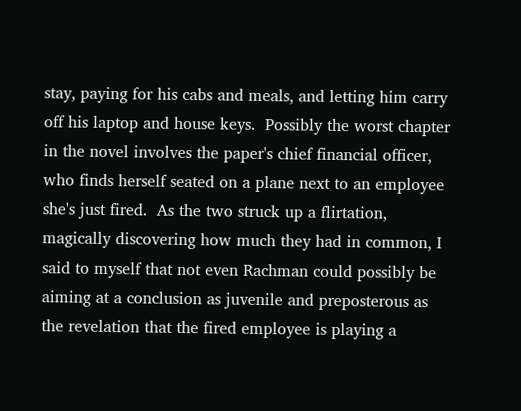stay, paying for his cabs and meals, and letting him carry off his laptop and house keys.  Possibly the worst chapter in the novel involves the paper's chief financial officer, who finds herself seated on a plane next to an employee she's just fired.  As the two struck up a flirtation, magically discovering how much they had in common, I said to myself that not even Rachman could possibly be aiming at a conclusion as juvenile and preposterous as the revelation that the fired employee is playing a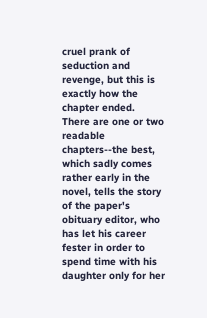cruel prank of seduction and revenge, but this is exactly how the chapter ended.  There are one or two readable chapters--the best, which sadly comes rather early in the novel, tells the story of the paper's obituary editor, who has let his career fester in order to spend time with his daughter only for her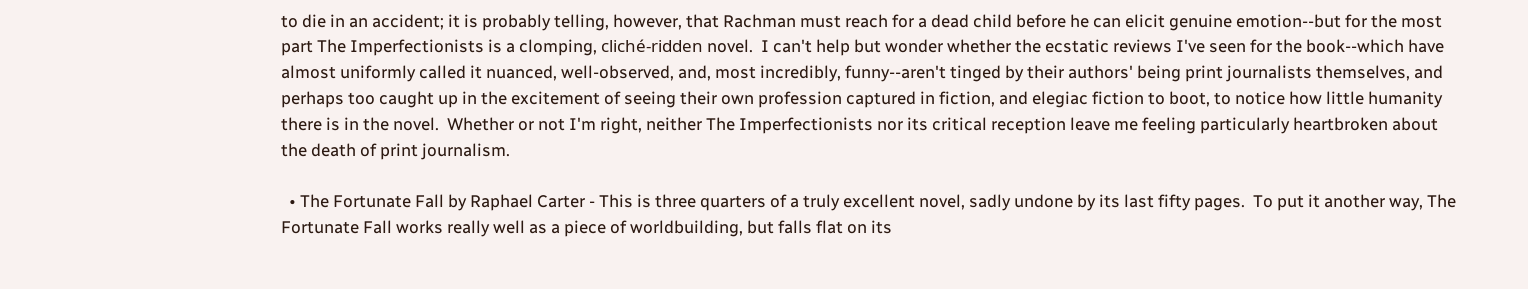to die in an accident; it is probably telling, however, that Rachman must reach for a dead child before he can elicit genuine emotion--but for the most part The Imperfectionists is a clomping, cliché-ridden novel.  I can't help but wonder whether the ecstatic reviews I've seen for the book--which have almost uniformly called it nuanced, well-observed, and, most incredibly, funny--aren't tinged by their authors' being print journalists themselves, and perhaps too caught up in the excitement of seeing their own profession captured in fiction, and elegiac fiction to boot, to notice how little humanity there is in the novel.  Whether or not I'm right, neither The Imperfectionists nor its critical reception leave me feeling particularly heartbroken about the death of print journalism.

  • The Fortunate Fall by Raphael Carter - This is three quarters of a truly excellent novel, sadly undone by its last fifty pages.  To put it another way, The Fortunate Fall works really well as a piece of worldbuilding, but falls flat on its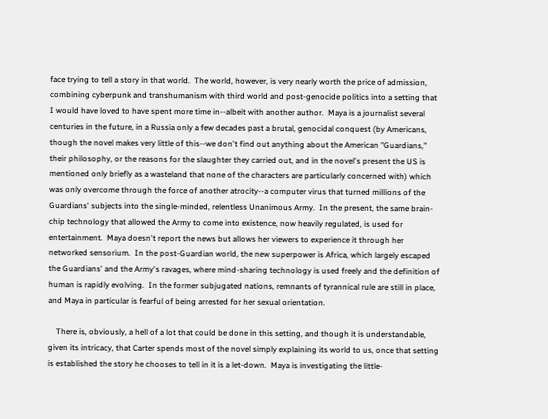face trying to tell a story in that world.  The world, however, is very nearly worth the price of admission, combining cyberpunk and transhumanism with third world and post-genocide politics into a setting that I would have loved to have spent more time in--albeit with another author.  Maya is a journalist several centuries in the future, in a Russia only a few decades past a brutal, genocidal conquest (by Americans, though the novel makes very little of this--we don't find out anything about the American "Guardians," their philosophy, or the reasons for the slaughter they carried out, and in the novel's present the US is mentioned only briefly as a wasteland that none of the characters are particularly concerned with) which was only overcome through the force of another atrocity--a computer virus that turned millions of the Guardians' subjects into the single-minded, relentless Unanimous Army.  In the present, the same brain-chip technology that allowed the Army to come into existence, now heavily regulated, is used for entertainment.  Maya doesn't report the news but allows her viewers to experience it through her networked sensorium.  In the post-Guardian world, the new superpower is Africa, which largely escaped the Guardians' and the Army's ravages, where mind-sharing technology is used freely and the definition of human is rapidly evolving.  In the former subjugated nations, remnants of tyrannical rule are still in place, and Maya in particular is fearful of being arrested for her sexual orientation.

    There is, obviously, a hell of a lot that could be done in this setting, and though it is understandable, given its intricacy, that Carter spends most of the novel simply explaining its world to us, once that setting is established the story he chooses to tell in it is a let-down.  Maya is investigating the little-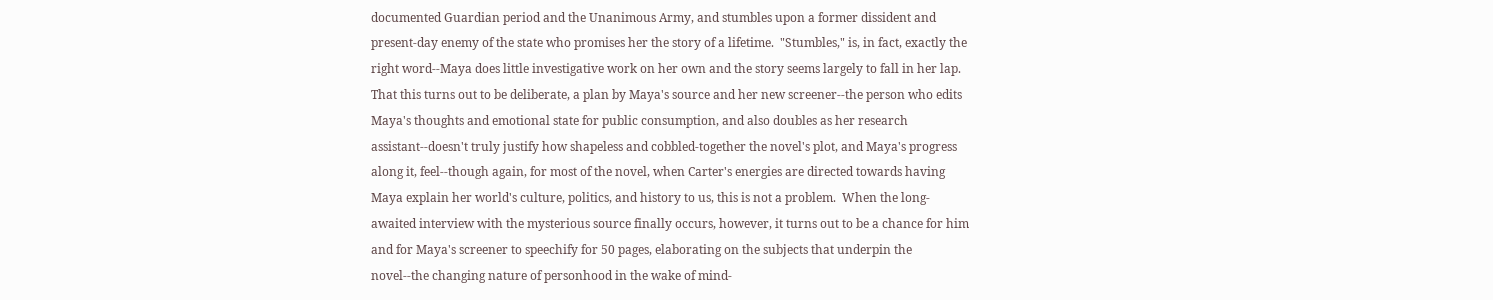documented Guardian period and the Unanimous Army, and stumbles upon a former dissident and present-day enemy of the state who promises her the story of a lifetime.  "Stumbles," is, in fact, exactly the right word--Maya does little investigative work on her own and the story seems largely to fall in her lap.  That this turns out to be deliberate, a plan by Maya's source and her new screener--the person who edits Maya's thoughts and emotional state for public consumption, and also doubles as her research assistant--doesn't truly justify how shapeless and cobbled-together the novel's plot, and Maya's progress along it, feel--though again, for most of the novel, when Carter's energies are directed towards having Maya explain her world's culture, politics, and history to us, this is not a problem.  When the long-awaited interview with the mysterious source finally occurs, however, it turns out to be a chance for him and for Maya's screener to speechify for 50 pages, elaborating on the subjects that underpin the novel--the changing nature of personhood in the wake of mind-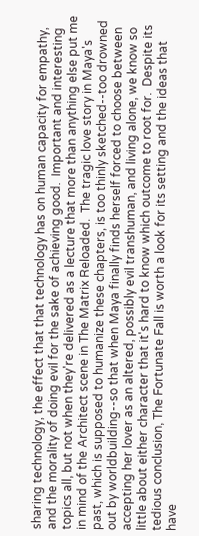sharing technology, the effect that that technology has on human capacity for empathy, and the morality of doing evil for the sake of achieving good.  Important and interesting topics all, but not when they're delivered as a lecture that more than anything else put me in mind of the Architect scene in The Matrix Reloaded.  The tragic love story in Maya's past, which is supposed to humanize these chapters, is too thinly sketched--too drowned out by worldbuilding--so that when Maya finally finds herself forced to choose between accepting her lover as an altered, possibly evil transhuman, and living alone, we know so little about either character that it's hard to know which outcome to root for.  Despite its tedious conclusion, The Fortunate Fall is worth a look for its setting and the ideas that have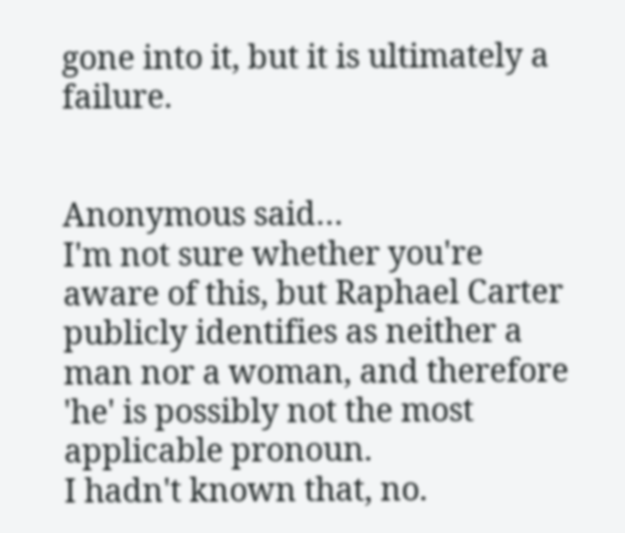gone into it, but it is ultimately a failure.


Anonymous said…
I'm not sure whether you're aware of this, but Raphael Carter publicly identifies as neither a man nor a woman, and therefore 'he' is possibly not the most applicable pronoun.
I hadn't known that, no.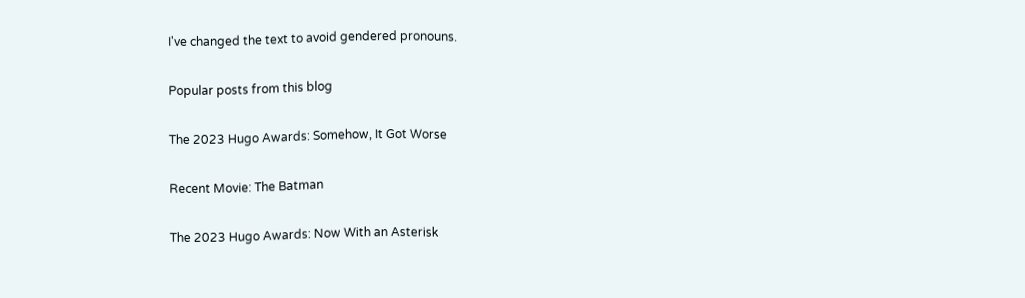I've changed the text to avoid gendered pronouns.

Popular posts from this blog

The 2023 Hugo Awards: Somehow, It Got Worse

Recent Movie: The Batman

The 2023 Hugo Awards: Now With an Asterisk